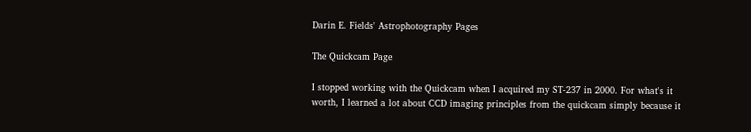Darin E. Fields' Astrophotography Pages

The Quickcam Page

I stopped working with the Quickcam when I acquired my ST-237 in 2000. For what's it worth, I learned a lot about CCD imaging principles from the quickcam simply because it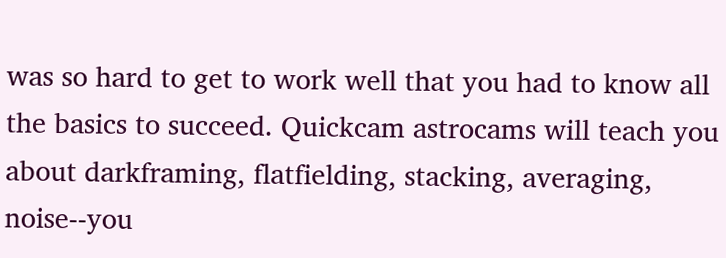was so hard to get to work well that you had to know all the basics to succeed. Quickcam astrocams will teach you about darkframing, flatfielding, stacking, averaging, noise--you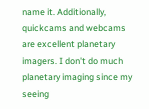name it. Additionally, quickcams and webcams are excellent planetary imagers. I don't do much planetary imaging since my seeing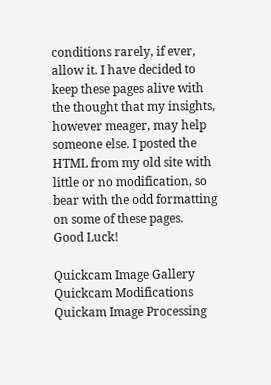conditions rarely, if ever, allow it. I have decided to keep these pages alive with the thought that my insights, however meager, may help someone else. I posted the HTML from my old site with little or no modification, so bear with the odd formatting on some of these pages.
Good Luck!

Quickcam Image Gallery
Quickcam Modifications
Quickam Image Processing